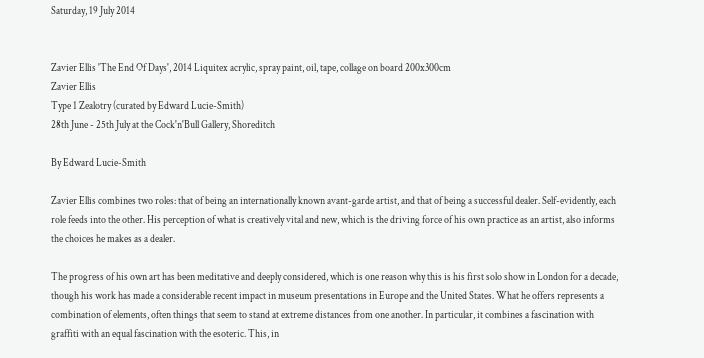Saturday, 19 July 2014


Zavier Ellis 'The End Of Days', 2014 Liquitex acrylic, spray paint, oil, tape, collage on board 200x300cm
Zavier Ellis
Type 1 Zealotry (curated by Edward Lucie-Smith)
28th June - 25th July at the Cock'n'Bull Gallery, Shoreditch

By Edward Lucie-Smith

Zavier Ellis combines two roles: that of being an internationally known avant-garde artist, and that of being a successful dealer. Self-evidently, each role feeds into the other. His perception of what is creatively vital and new, which is the driving force of his own practice as an artist, also informs the choices he makes as a dealer.

The progress of his own art has been meditative and deeply considered, which is one reason why this is his first solo show in London for a decade, though his work has made a considerable recent impact in museum presentations in Europe and the United States. What he offers represents a combination of elements, often things that seem to stand at extreme distances from one another. In particular, it combines a fascination with graffiti with an equal fascination with the esoteric. This, in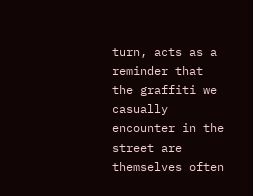turn, acts as a reminder that the graffiti we casually encounter in the street are themselves often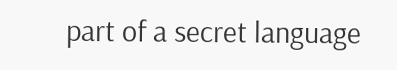part of a secret language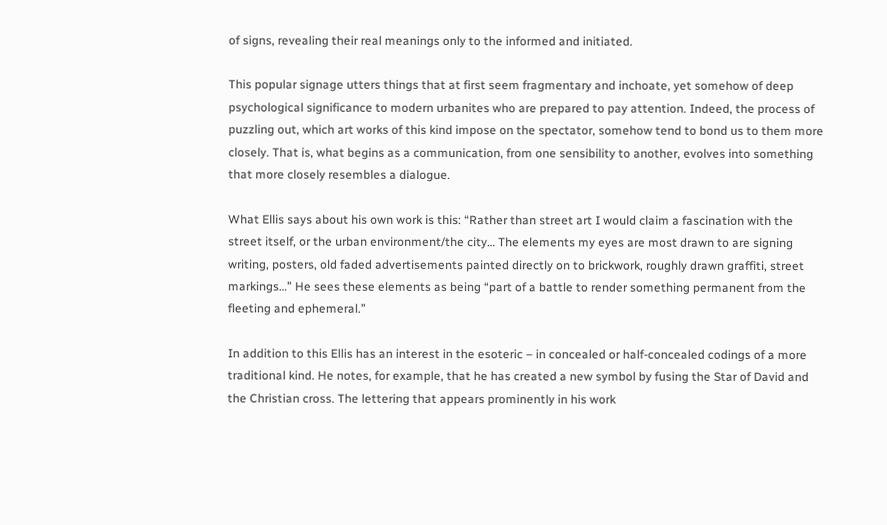of signs, revealing their real meanings only to the informed and initiated.

This popular signage utters things that at first seem fragmentary and inchoate, yet somehow of deep psychological significance to modern urbanites who are prepared to pay attention. Indeed, the process of puzzling out, which art works of this kind impose on the spectator, somehow tend to bond us to them more closely. That is, what begins as a communication, from one sensibility to another, evolves into something that more closely resembles a dialogue.

What Ellis says about his own work is this: “Rather than street art I would claim a fascination with the street itself, or the urban environment/the city… The elements my eyes are most drawn to are signing writing, posters, old faded advertisements painted directly on to brickwork, roughly drawn graffiti, street markings…” He sees these elements as being “part of a battle to render something permanent from the fleeting and ephemeral.”

In addition to this Ellis has an interest in the esoteric – in concealed or half-concealed codings of a more traditional kind. He notes, for example, that he has created a new symbol by fusing the Star of David and the Christian cross. The lettering that appears prominently in his work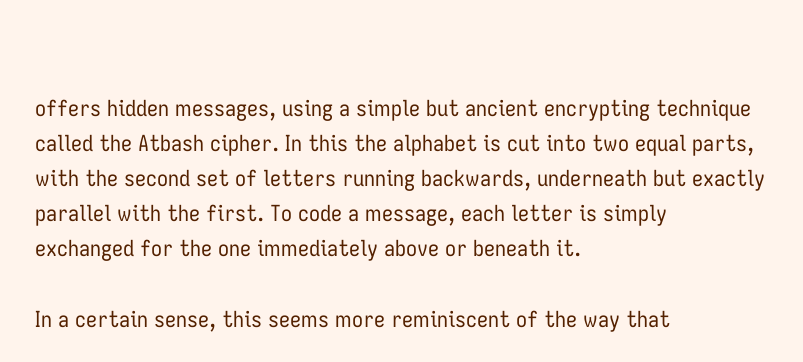offers hidden messages, using a simple but ancient encrypting technique called the Atbash cipher. In this the alphabet is cut into two equal parts, with the second set of letters running backwards, underneath but exactly parallel with the first. To code a message, each letter is simply exchanged for the one immediately above or beneath it.

In a certain sense, this seems more reminiscent of the way that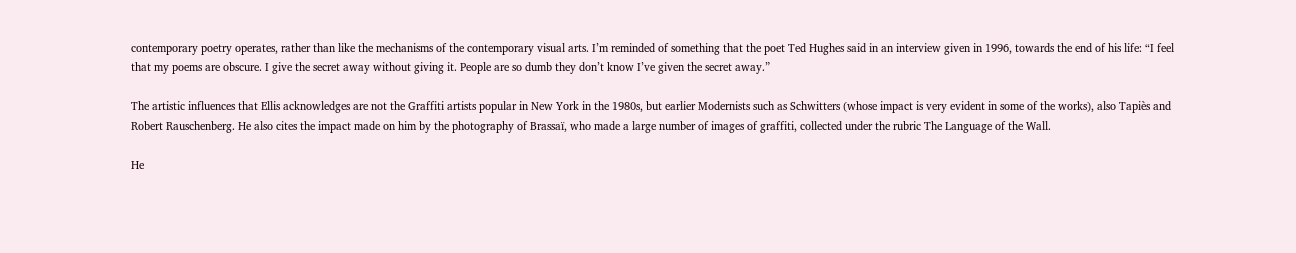contemporary poetry operates, rather than like the mechanisms of the contemporary visual arts. I’m reminded of something that the poet Ted Hughes said in an interview given in 1996, towards the end of his life: “I feel that my poems are obscure. I give the secret away without giving it. People are so dumb they don’t know I’ve given the secret away.”

The artistic influences that Ellis acknowledges are not the Graffiti artists popular in New York in the 1980s, but earlier Modernists such as Schwitters (whose impact is very evident in some of the works), also Tapiès and Robert Rauschenberg. He also cites the impact made on him by the photography of Brassaï, who made a large number of images of graffiti, collected under the rubric The Language of the Wall.

He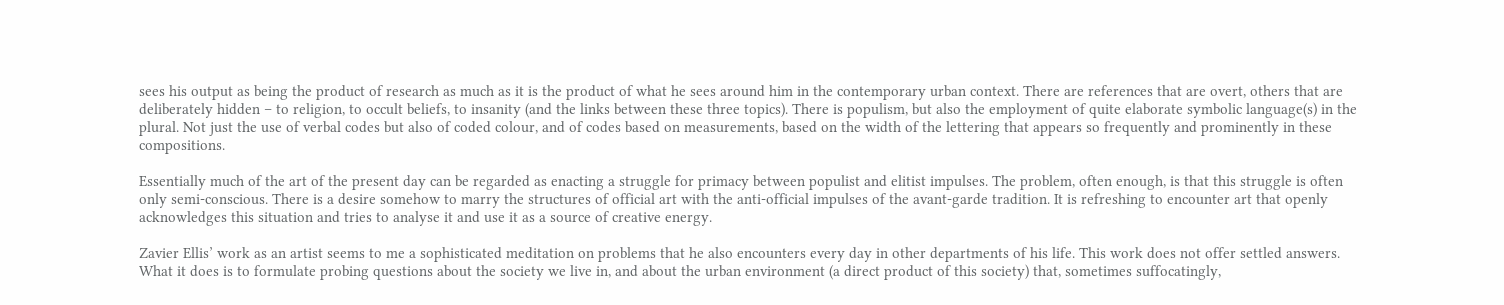sees his output as being the product of research as much as it is the product of what he sees around him in the contemporary urban context. There are references that are overt, others that are deliberately hidden – to religion, to occult beliefs, to insanity (and the links between these three topics). There is populism, but also the employment of quite elaborate symbolic language(s) in the plural. Not just the use of verbal codes but also of coded colour, and of codes based on measurements, based on the width of the lettering that appears so frequently and prominently in these compositions.

Essentially much of the art of the present day can be regarded as enacting a struggle for primacy between populist and elitist impulses. The problem, often enough, is that this struggle is often only semi-conscious. There is a desire somehow to marry the structures of official art with the anti-official impulses of the avant-garde tradition. It is refreshing to encounter art that openly acknowledges this situation and tries to analyse it and use it as a source of creative energy.

Zavier Ellis’ work as an artist seems to me a sophisticated meditation on problems that he also encounters every day in other departments of his life. This work does not offer settled answers. What it does is to formulate probing questions about the society we live in, and about the urban environment (a direct product of this society) that, sometimes suffocatingly,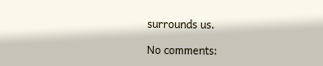surrounds us.

No comments: